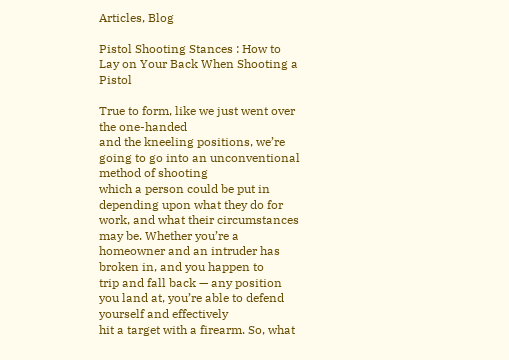Articles, Blog

Pistol Shooting Stances : How to Lay on Your Back When Shooting a Pistol

True to form, like we just went over the one-handed
and the kneeling positions, we’re going to go into an unconventional method of shooting
which a person could be put in depending upon what they do for work, and what their circumstances
may be. Whether you’re a homeowner and an intruder has broken in, and you happen to
trip and fall back — any position you land at, you’re able to defend yourself and effectively
hit a target with a firearm. So, what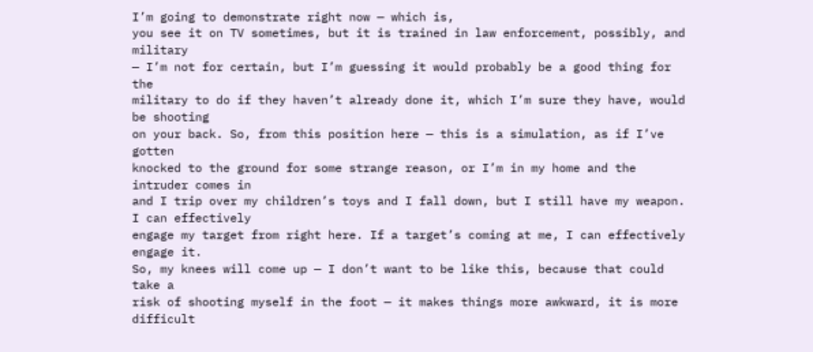I’m going to demonstrate right now — which is,
you see it on TV sometimes, but it is trained in law enforcement, possibly, and military
— I’m not for certain, but I’m guessing it would probably be a good thing for the
military to do if they haven’t already done it, which I’m sure they have, would be shooting
on your back. So, from this position here — this is a simulation, as if I’ve gotten
knocked to the ground for some strange reason, or I’m in my home and the intruder comes in
and I trip over my children’s toys and I fall down, but I still have my weapon. I can effectively
engage my target from right here. If a target’s coming at me, I can effectively engage it.
So, my knees will come up — I don’t want to be like this, because that could take a
risk of shooting myself in the foot — it makes things more awkward, it is more difficult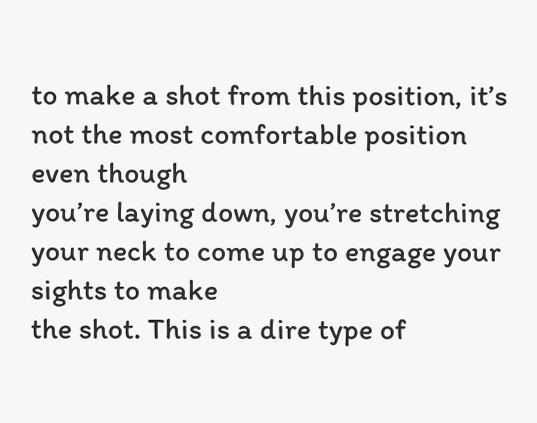to make a shot from this position, it’s not the most comfortable position even though
you’re laying down, you’re stretching your neck to come up to engage your sights to make
the shot. This is a dire type of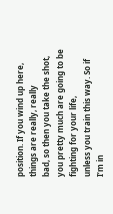position. If you wind up here, things are really, really
bad, so then you take the shot, you pretty much are going to be fighting for your life,
unless you train this way. So if I’m in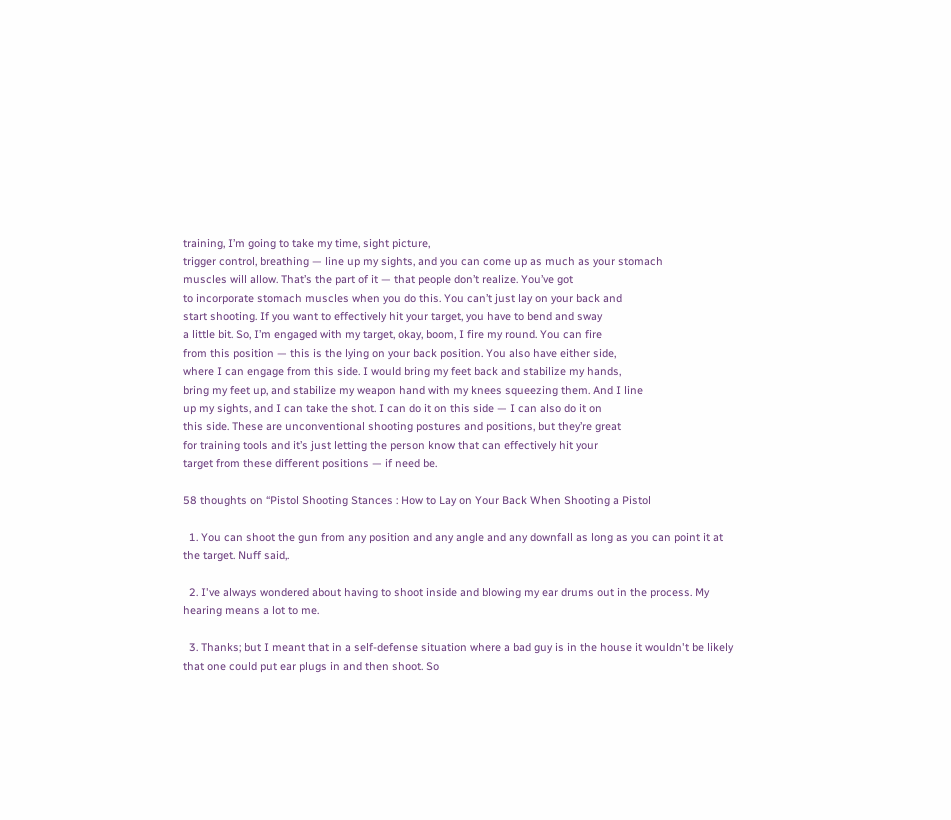training, I’m going to take my time, sight picture,
trigger control, breathing — line up my sights, and you can come up as much as your stomach
muscles will allow. That’s the part of it — that people don’t realize. You’ve got
to incorporate stomach muscles when you do this. You can’t just lay on your back and
start shooting. If you want to effectively hit your target, you have to bend and sway
a little bit. So, I’m engaged with my target, okay, boom, I fire my round. You can fire
from this position — this is the lying on your back position. You also have either side,
where I can engage from this side. I would bring my feet back and stabilize my hands,
bring my feet up, and stabilize my weapon hand with my knees squeezing them. And I line
up my sights, and I can take the shot. I can do it on this side — I can also do it on
this side. These are unconventional shooting postures and positions, but they’re great
for training tools and it’s just letting the person know that can effectively hit your
target from these different positions — if need be.

58 thoughts on “Pistol Shooting Stances : How to Lay on Your Back When Shooting a Pistol

  1. You can shoot the gun from any position and any angle and any downfall as long as you can point it at the target. Nuff said,.

  2. I've always wondered about having to shoot inside and blowing my ear drums out in the process. My hearing means a lot to me.

  3. Thanks; but I meant that in a self-defense situation where a bad guy is in the house it wouldn't be likely that one could put ear plugs in and then shoot. So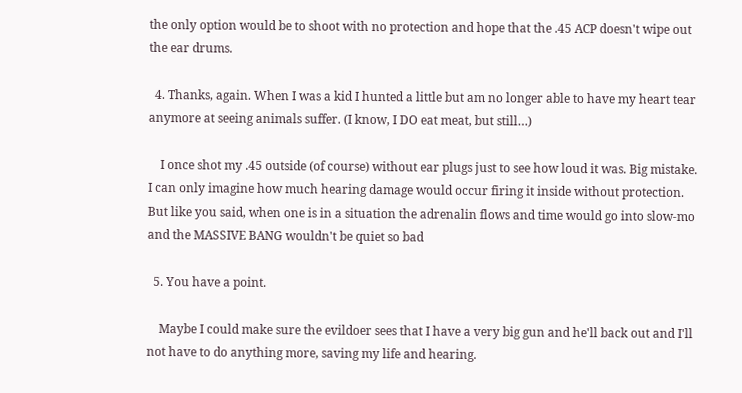the only option would be to shoot with no protection and hope that the .45 ACP doesn't wipe out the ear drums.

  4. Thanks, again. When I was a kid I hunted a little but am no longer able to have my heart tear anymore at seeing animals suffer. (I know, I DO eat meat, but still…)

    I once shot my .45 outside (of course) without ear plugs just to see how loud it was. Big mistake. I can only imagine how much hearing damage would occur firing it inside without protection. But like you said, when one is in a situation the adrenalin flows and time would go into slow-mo and the MASSIVE BANG wouldn't be quiet so bad

  5. You have a point.

    Maybe I could make sure the evildoer sees that I have a very big gun and he'll back out and I'll not have to do anything more, saving my life and hearing.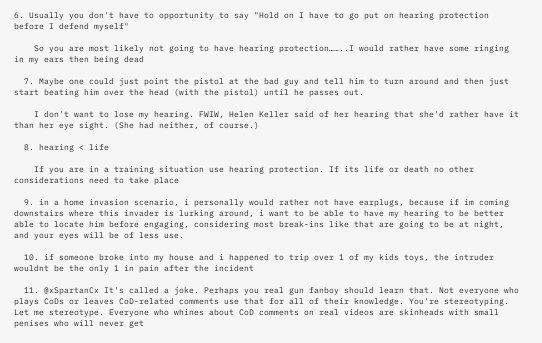6. Usually you don't have to opportunity to say "Hold on I have to go put on hearing protection before I defend myself"

    So you are most likely not going to have hearing protection……..I would rather have some ringing in my ears then being dead

  7. Maybe one could just point the pistol at the bad guy and tell him to turn around and then just start beating him over the head (with the pistol) until he passes out.

    I don't want to lose my hearing. FWIW, Helen Keller said of her hearing that she'd rather have it than her eye sight. (She had neither, of course.)

  8. hearing < life

    If you are in a training situation use hearing protection. If its life or death no other considerations need to take place

  9. in a home invasion scenario, i personally would rather not have earplugs, because if im coming downstairs where this invader is lurking around, i want to be able to have my hearing to be better able to locate him before engaging, considering most break-ins like that are going to be at night, and your eyes will be of less use.

  10. if someone broke into my house and i happened to trip over 1 of my kids toys, the intruder wouldnt be the only 1 in pain after the incident

  11. @xSpartanCx It's called a joke. Perhaps you real gun fanboy should learn that. Not everyone who plays CoDs or leaves CoD-related comments use that for all of their knowledge. You're stereotyping. Let me stereotype. Everyone who whines about CoD comments on real videos are skinheads with small penises who will never get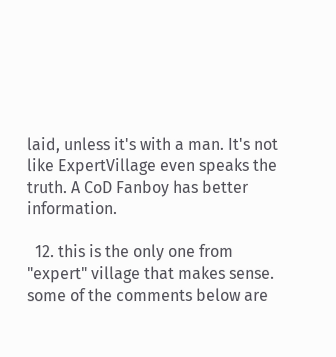laid, unless it's with a man. It's not like ExpertVillage even speaks the truth. A CoD Fanboy has better information.

  12. this is the only one from "expert" village that makes sense. some of the comments below are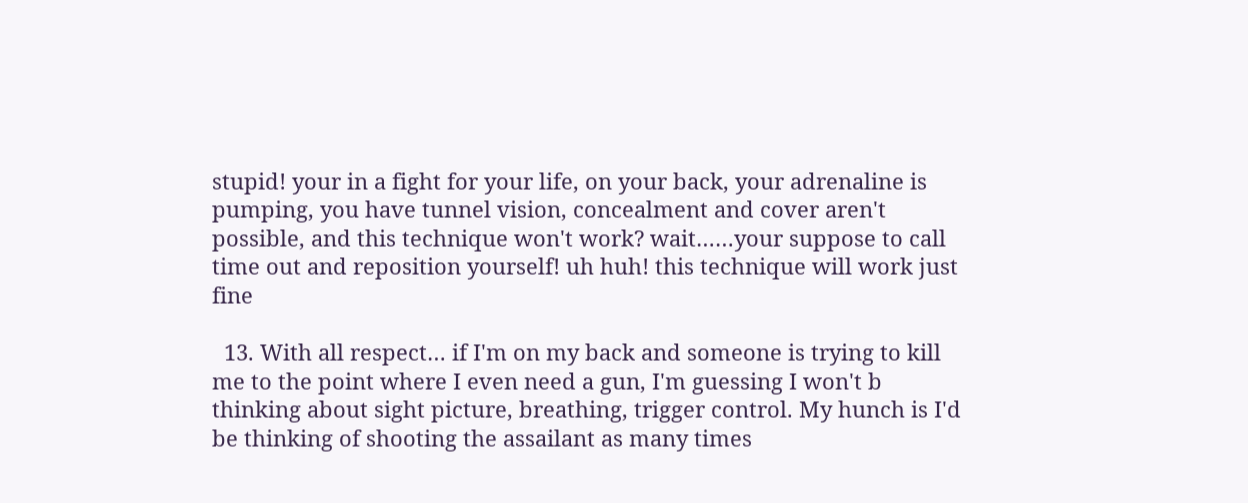stupid! your in a fight for your life, on your back, your adrenaline is pumping, you have tunnel vision, concealment and cover aren't possible, and this technique won't work? wait……your suppose to call time out and reposition yourself! uh huh! this technique will work just fine

  13. With all respect… if I'm on my back and someone is trying to kill me to the point where I even need a gun, I'm guessing I won't b thinking about sight picture, breathing, trigger control. My hunch is I'd be thinking of shooting the assailant as many times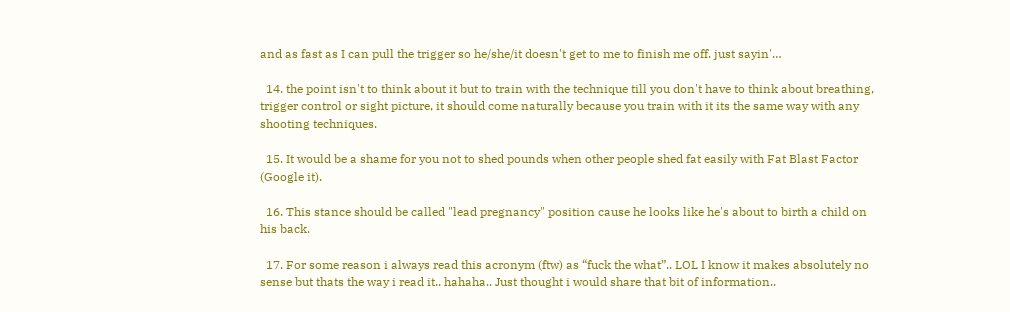and as fast as I can pull the trigger so he/she/it doesn't get to me to finish me off. just sayin'…

  14. the point isn't to think about it but to train with the technique till you don't have to think about breathing, trigger control or sight picture, it should come naturally because you train with it its the same way with any shooting techniques.

  15. It would be a shame for you not to shed pounds when other people shed fat easily with Fat Blast Factor (Google it).

  16. This stance should be called "lead pregnancy" position cause he looks like he's about to birth a child on his back.

  17. For some reason i always read this acronym (ftw) as “fuck the what”.. LOL I know it makes absolutely no sense but thats the way i read it.. hahaha.. Just thought i would share that bit of information..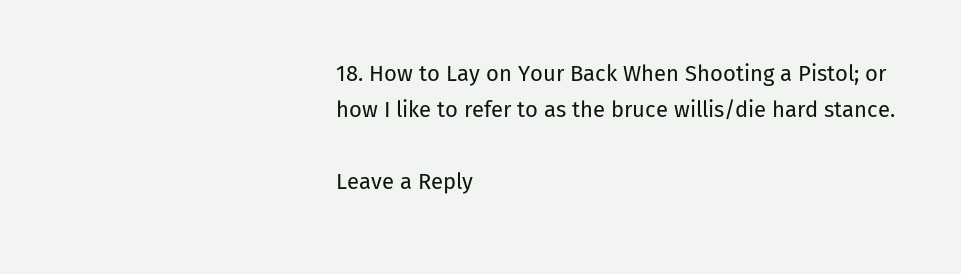18. How to Lay on Your Back When Shooting a Pistol; or how I like to refer to as the bruce willis/die hard stance.

Leave a Reply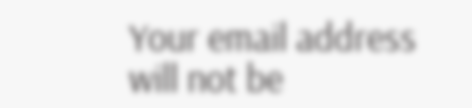Your email address will not be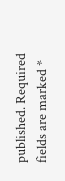published. Required fields are marked *